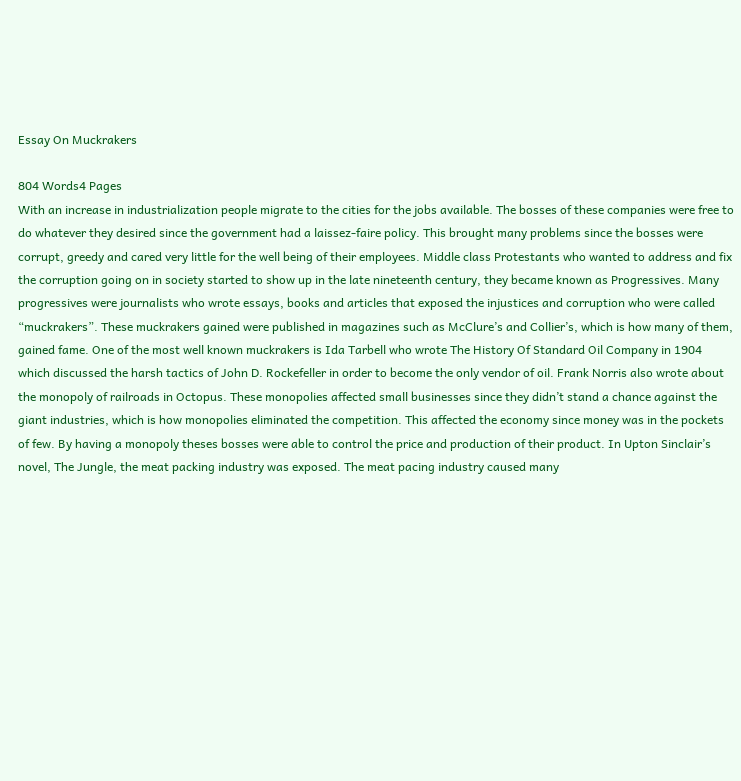Essay On Muckrakers

804 Words4 Pages
With an increase in industrialization people migrate to the cities for the jobs available. The bosses of these companies were free to do whatever they desired since the government had a laissez-faire policy. This brought many problems since the bosses were corrupt, greedy and cared very little for the well being of their employees. Middle class Protestants who wanted to address and fix the corruption going on in society started to show up in the late nineteenth century, they became known as Progressives. Many progressives were journalists who wrote essays, books and articles that exposed the injustices and corruption who were called “muckrakers”. These muckrakers gained were published in magazines such as McClure’s and Collier’s, which is how many of them, gained fame. One of the most well known muckrakers is Ida Tarbell who wrote The History Of Standard Oil Company in 1904 which discussed the harsh tactics of John D. Rockefeller in order to become the only vendor of oil. Frank Norris also wrote about the monopoly of railroads in Octopus. These monopolies affected small businesses since they didn’t stand a chance against the giant industries, which is how monopolies eliminated the competition. This affected the economy since money was in the pockets of few. By having a monopoly theses bosses were able to control the price and production of their product. In Upton Sinclair’s novel, The Jungle, the meat packing industry was exposed. The meat pacing industry caused many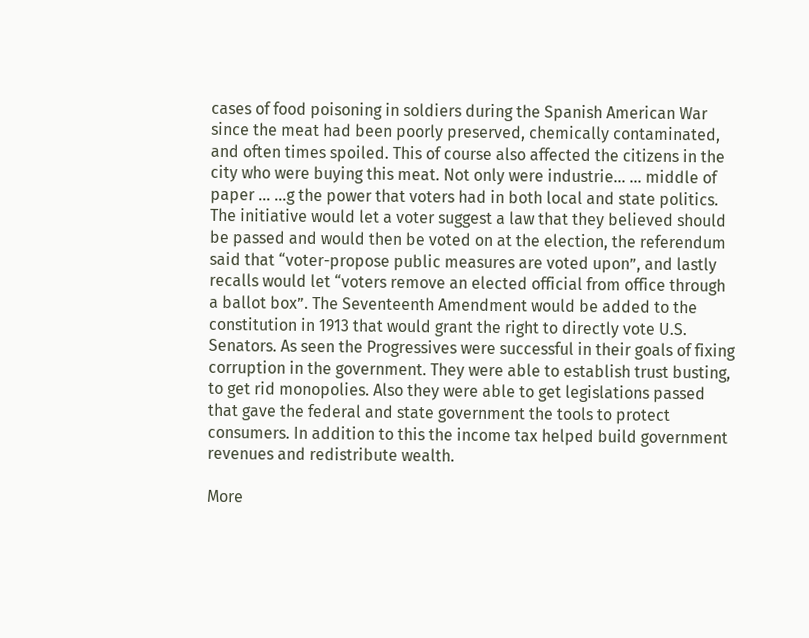cases of food poisoning in soldiers during the Spanish American War since the meat had been poorly preserved, chemically contaminated, and often times spoiled. This of course also affected the citizens in the city who were buying this meat. Not only were industrie... ... middle of paper ... ...g the power that voters had in both local and state politics. The initiative would let a voter suggest a law that they believed should be passed and would then be voted on at the election, the referendum said that “voter-propose public measures are voted upon”, and lastly recalls would let “voters remove an elected official from office through a ballot box”. The Seventeenth Amendment would be added to the constitution in 1913 that would grant the right to directly vote U.S. Senators. As seen the Progressives were successful in their goals of fixing corruption in the government. They were able to establish trust busting, to get rid monopolies. Also they were able to get legislations passed that gave the federal and state government the tools to protect consumers. In addition to this the income tax helped build government revenues and redistribute wealth.

More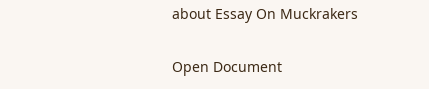about Essay On Muckrakers

Open Document